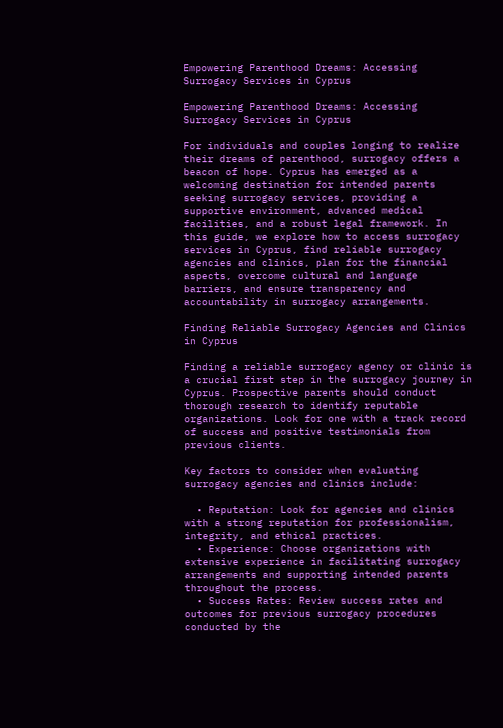Empowering Parenthood Dreams: Accessing Surrogacy Services in Cyprus

Empowering Parenthood Dreams: Accessing Surrogacy Services in Cyprus

For individuals and couples longing to realize their dreams of parenthood, surrogacy offers a beacon of hope. Cyprus has emerged as a welcoming destination for intended parents seeking surrogacy services, providing a supportive environment, advanced medical facilities, and a robust legal framework. In this guide, we explore how to access surrogacy services in Cyprus, find reliable surrogacy agencies and clinics, plan for the financial aspects, overcome cultural and language barriers, and ensure transparency and accountability in surrogacy arrangements.

Finding Reliable Surrogacy Agencies and Clinics in Cyprus

Finding a reliable surrogacy agency or clinic is a crucial first step in the surrogacy journey in Cyprus. Prospective parents should conduct thorough research to identify reputable organizations. Look for one with a track record of success and positive testimonials from previous clients.

Key factors to consider when evaluating surrogacy agencies and clinics include:

  • Reputation: Look for agencies and clinics with a strong reputation for professionalism, integrity, and ethical practices.
  • Experience: Choose organizations with extensive experience in facilitating surrogacy arrangements and supporting intended parents throughout the process.
  • Success Rates: Review success rates and outcomes for previous surrogacy procedures conducted by the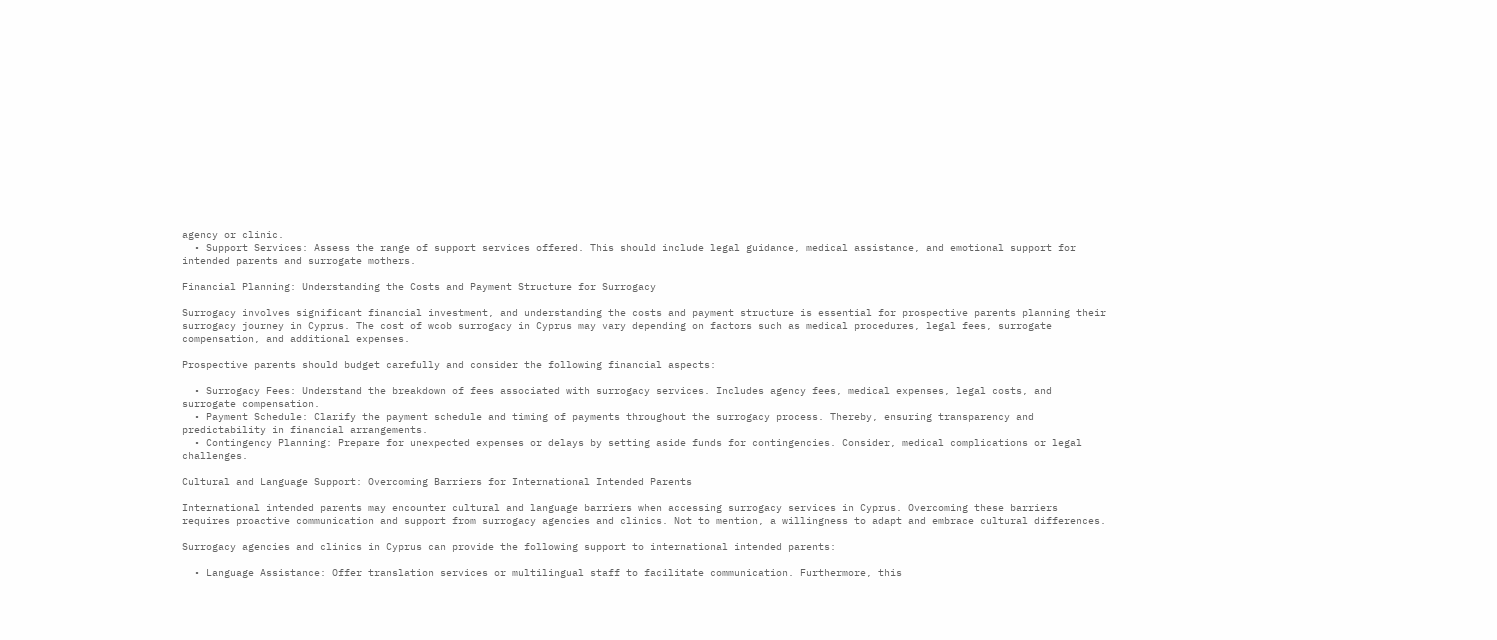agency or clinic.
  • Support Services: Assess the range of support services offered. This should include legal guidance, medical assistance, and emotional support for intended parents and surrogate mothers.

Financial Planning: Understanding the Costs and Payment Structure for Surrogacy

Surrogacy involves significant financial investment, and understanding the costs and payment structure is essential for prospective parents planning their surrogacy journey in Cyprus. The cost of wcob surrogacy in Cyprus may vary depending on factors such as medical procedures, legal fees, surrogate compensation, and additional expenses.

Prospective parents should budget carefully and consider the following financial aspects:

  • Surrogacy Fees: Understand the breakdown of fees associated with surrogacy services. Includes agency fees, medical expenses, legal costs, and surrogate compensation.
  • Payment Schedule: Clarify the payment schedule and timing of payments throughout the surrogacy process. Thereby, ensuring transparency and predictability in financial arrangements.
  • Contingency Planning: Prepare for unexpected expenses or delays by setting aside funds for contingencies. Consider, medical complications or legal challenges.

Cultural and Language Support: Overcoming Barriers for International Intended Parents

International intended parents may encounter cultural and language barriers when accessing surrogacy services in Cyprus. Overcoming these barriers requires proactive communication and support from surrogacy agencies and clinics. Not to mention, a willingness to adapt and embrace cultural differences.

Surrogacy agencies and clinics in Cyprus can provide the following support to international intended parents:

  • Language Assistance: Offer translation services or multilingual staff to facilitate communication. Furthermore, this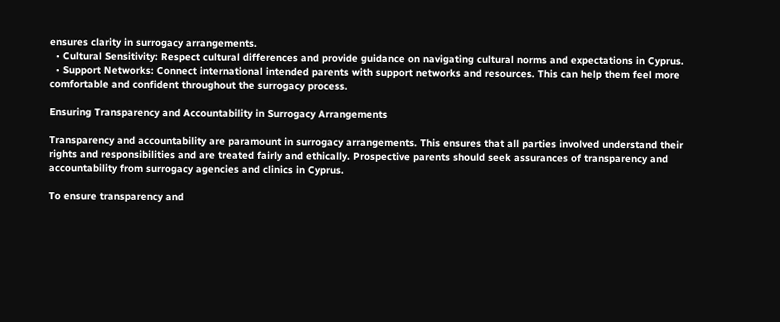ensures clarity in surrogacy arrangements.
  • Cultural Sensitivity: Respect cultural differences and provide guidance on navigating cultural norms and expectations in Cyprus.
  • Support Networks: Connect international intended parents with support networks and resources. This can help them feel more comfortable and confident throughout the surrogacy process.

Ensuring Transparency and Accountability in Surrogacy Arrangements

Transparency and accountability are paramount in surrogacy arrangements. This ensures that all parties involved understand their rights and responsibilities and are treated fairly and ethically. Prospective parents should seek assurances of transparency and accountability from surrogacy agencies and clinics in Cyprus.

To ensure transparency and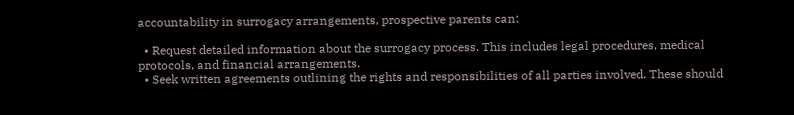accountability in surrogacy arrangements, prospective parents can:

  • Request detailed information about the surrogacy process. This includes legal procedures, medical protocols, and financial arrangements.
  • Seek written agreements outlining the rights and responsibilities of all parties involved. These should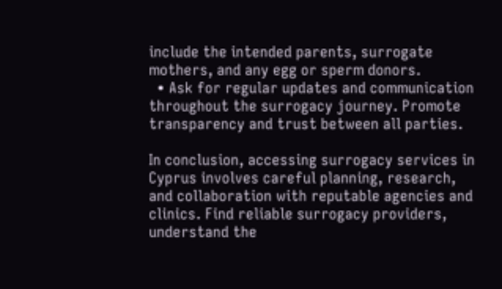include the intended parents, surrogate mothers, and any egg or sperm donors.
  • Ask for regular updates and communication throughout the surrogacy journey. Promote transparency and trust between all parties.

In conclusion, accessing surrogacy services in Cyprus involves careful planning, research, and collaboration with reputable agencies and clinics. Find reliable surrogacy providers, understand the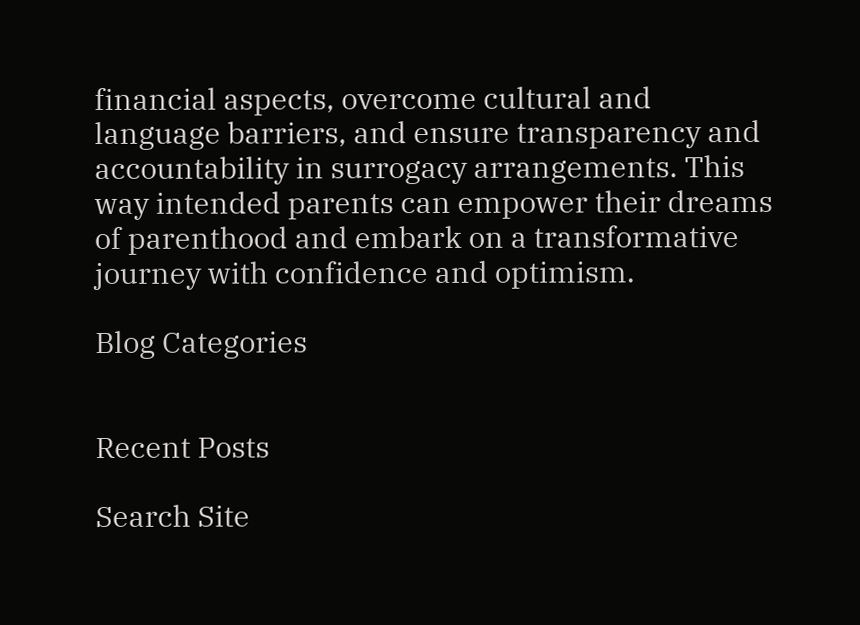financial aspects, overcome cultural and language barriers, and ensure transparency and accountability in surrogacy arrangements. This way intended parents can empower their dreams of parenthood and embark on a transformative journey with confidence and optimism.

Blog Categories


Recent Posts

Search Site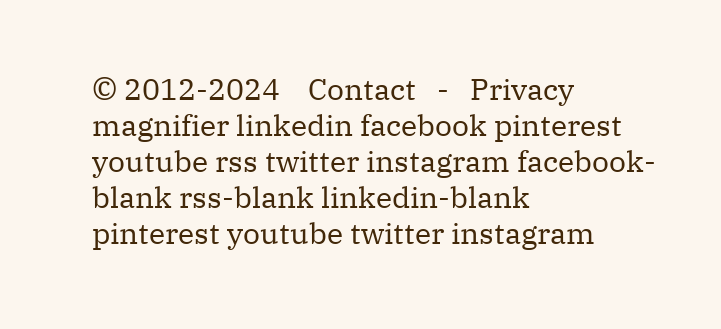© 2012-2024    Contact   -   Privacy
magnifier linkedin facebook pinterest youtube rss twitter instagram facebook-blank rss-blank linkedin-blank pinterest youtube twitter instagram